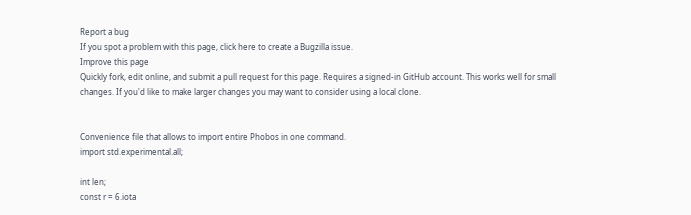Report a bug
If you spot a problem with this page, click here to create a Bugzilla issue.
Improve this page
Quickly fork, edit online, and submit a pull request for this page. Requires a signed-in GitHub account. This works well for small changes. If you'd like to make larger changes you may want to consider using a local clone.


Convenience file that allows to import entire Phobos in one command.
import std.experimental.all;

int len;
const r = 6.iota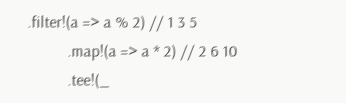.filter!(a => a % 2) // 1 3 5
          .map!(a => a * 2) // 2 6 10
          .tee!(_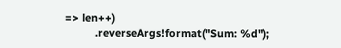=> len++)
          .reverseArgs!format("Sum: %d");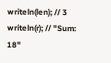writeln(len); // 3
writeln(r); // "Sum: 18"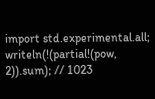import std.experimental.all;
writeln(!(partial!(pow, 2)).sum); // 1023